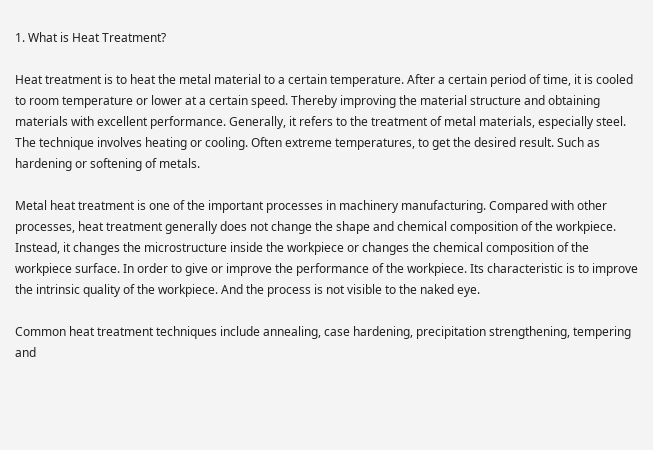1. What is Heat Treatment?

Heat treatment is to heat the metal material to a certain temperature. After a certain period of time, it is cooled to room temperature or lower at a certain speed. Thereby improving the material structure and obtaining materials with excellent performance. Generally, it refers to the treatment of metal materials, especially steel. The technique involves heating or cooling. Often extreme temperatures, to get the desired result. Such as hardening or softening of metals.

Metal heat treatment is one of the important processes in machinery manufacturing. Compared with other processes, heat treatment generally does not change the shape and chemical composition of the workpiece. Instead, it changes the microstructure inside the workpiece or changes the chemical composition of the workpiece surface. In order to give or improve the performance of the workpiece. Its characteristic is to improve the intrinsic quality of the workpiece. And the process is not visible to the naked eye.

Common heat treatment techniques include annealing, case hardening, precipitation strengthening, tempering and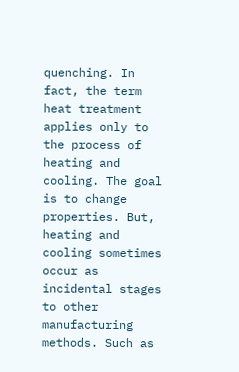quenching. In fact, the term heat treatment applies only to the process of heating and cooling. The goal is to change properties. But, heating and cooling sometimes occur as incidental stages to other manufacturing methods. Such as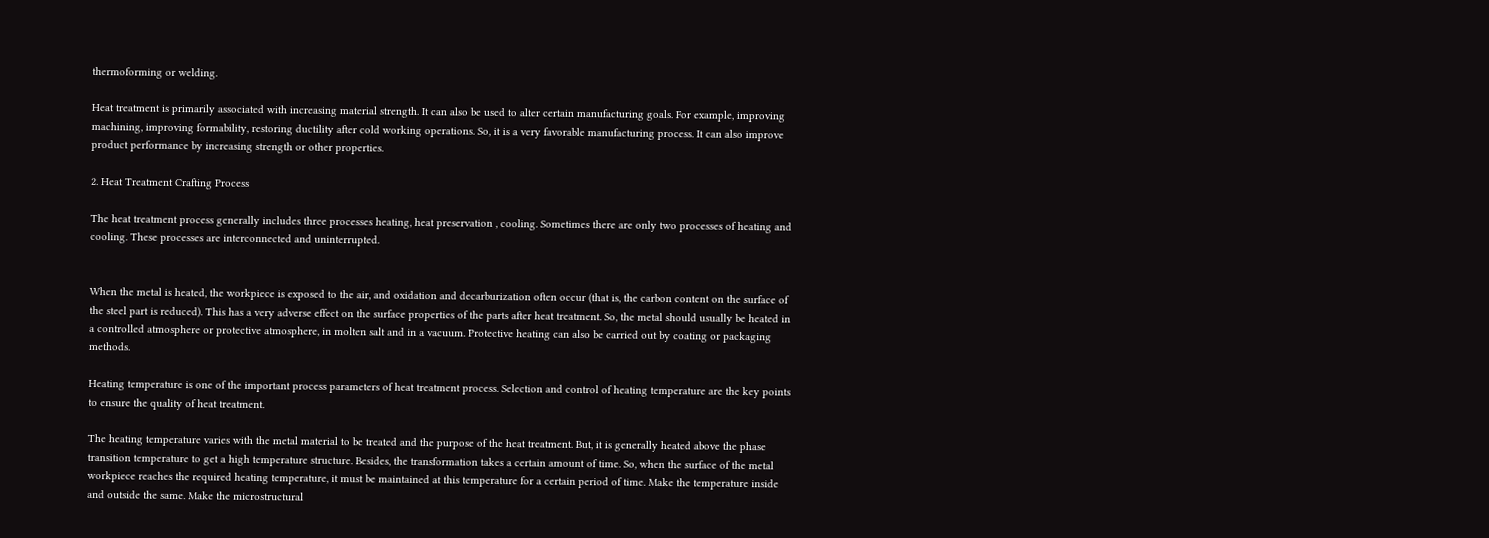thermoforming or welding.

Heat treatment is primarily associated with increasing material strength. It can also be used to alter certain manufacturing goals. For example, improving machining, improving formability, restoring ductility after cold working operations. So, it is a very favorable manufacturing process. It can also improve product performance by increasing strength or other properties.

2. Heat Treatment Crafting Process

The heat treatment process generally includes three processes heating, heat preservation , cooling. Sometimes there are only two processes of heating and cooling. These processes are interconnected and uninterrupted.


When the metal is heated, the workpiece is exposed to the air, and oxidation and decarburization often occur (that is, the carbon content on the surface of the steel part is reduced). This has a very adverse effect on the surface properties of the parts after heat treatment. So, the metal should usually be heated in a controlled atmosphere or protective atmosphere, in molten salt and in a vacuum. Protective heating can also be carried out by coating or packaging methods.

Heating temperature is one of the important process parameters of heat treatment process. Selection and control of heating temperature are the key points to ensure the quality of heat treatment.

The heating temperature varies with the metal material to be treated and the purpose of the heat treatment. But, it is generally heated above the phase transition temperature to get a high temperature structure. Besides, the transformation takes a certain amount of time. So, when the surface of the metal workpiece reaches the required heating temperature, it must be maintained at this temperature for a certain period of time. Make the temperature inside and outside the same. Make the microstructural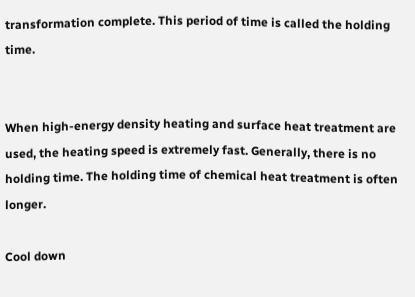transformation complete. This period of time is called the holding time.


When high-energy density heating and surface heat treatment are used, the heating speed is extremely fast. Generally, there is no holding time. The holding time of chemical heat treatment is often longer.

Cool down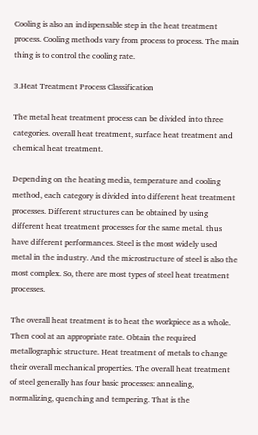Cooling is also an indispensable step in the heat treatment process. Cooling methods vary from process to process. The main thing is to control the cooling rate.

3.Heat Treatment Process Classification

The metal heat treatment process can be divided into three categories. overall heat treatment, surface heat treatment and chemical heat treatment.

Depending on the heating media, temperature and cooling method, each category is divided into different heat treatment processes. Different structures can be obtained by using different heat treatment processes for the same metal. thus have different performances. Steel is the most widely used metal in the industry. And the microstructure of steel is also the most complex. So, there are most types of steel heat treatment processes.

The overall heat treatment is to heat the workpiece as a whole. Then cool at an appropriate rate. Obtain the required metallographic structure. Heat treatment of metals to change their overall mechanical properties. The overall heat treatment of steel generally has four basic processes: annealing, normalizing, quenching and tempering. That is the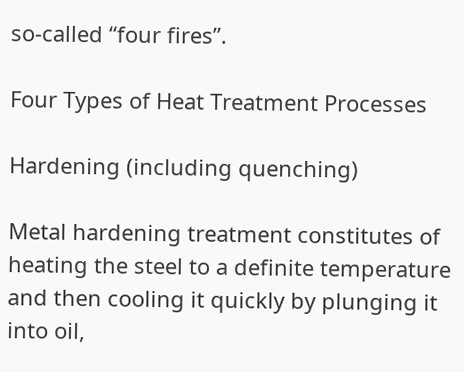so-called “four fires”.

Four Types of Heat Treatment Processes

Hardening (including quenching)

Metal hardening treatment constitutes of heating the steel to a definite temperature and then cooling it quickly by plunging it into oil,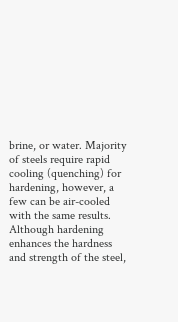brine, or water. Majority of steels require rapid cooling (quenching) for hardening, however, a few can be air-cooled with the same results. Although hardening enhances the hardness and strength of the steel,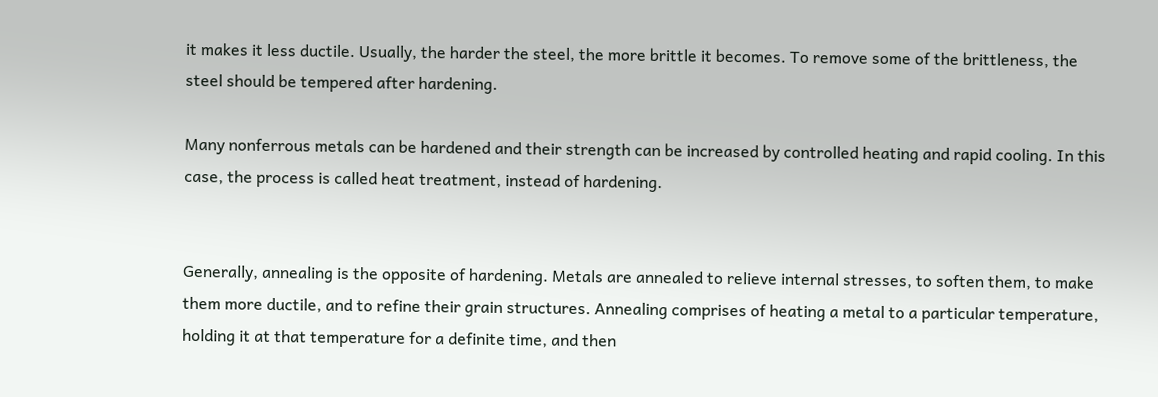it makes it less ductile. Usually, the harder the steel, the more brittle it becomes. To remove some of the brittleness, the steel should be tempered after hardening.

Many nonferrous metals can be hardened and their strength can be increased by controlled heating and rapid cooling. In this case, the process is called heat treatment, instead of hardening.


Generally, annealing is the opposite of hardening. Metals are annealed to relieve internal stresses, to soften them, to make them more ductile, and to refine their grain structures. Annealing comprises of heating a metal to a particular temperature, holding it at that temperature for a definite time, and then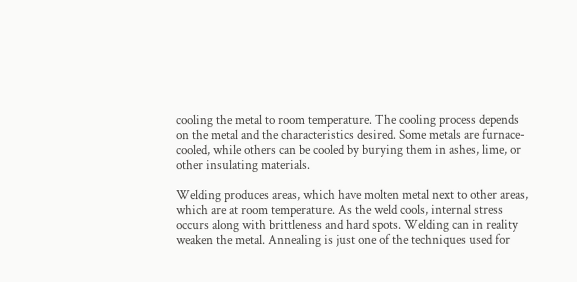cooling the metal to room temperature. The cooling process depends on the metal and the characteristics desired. Some metals are furnace-cooled, while others can be cooled by burying them in ashes, lime, or other insulating materials.

Welding produces areas, which have molten metal next to other areas, which are at room temperature. As the weld cools, internal stress occurs along with brittleness and hard spots. Welding can in reality weaken the metal. Annealing is just one of the techniques used for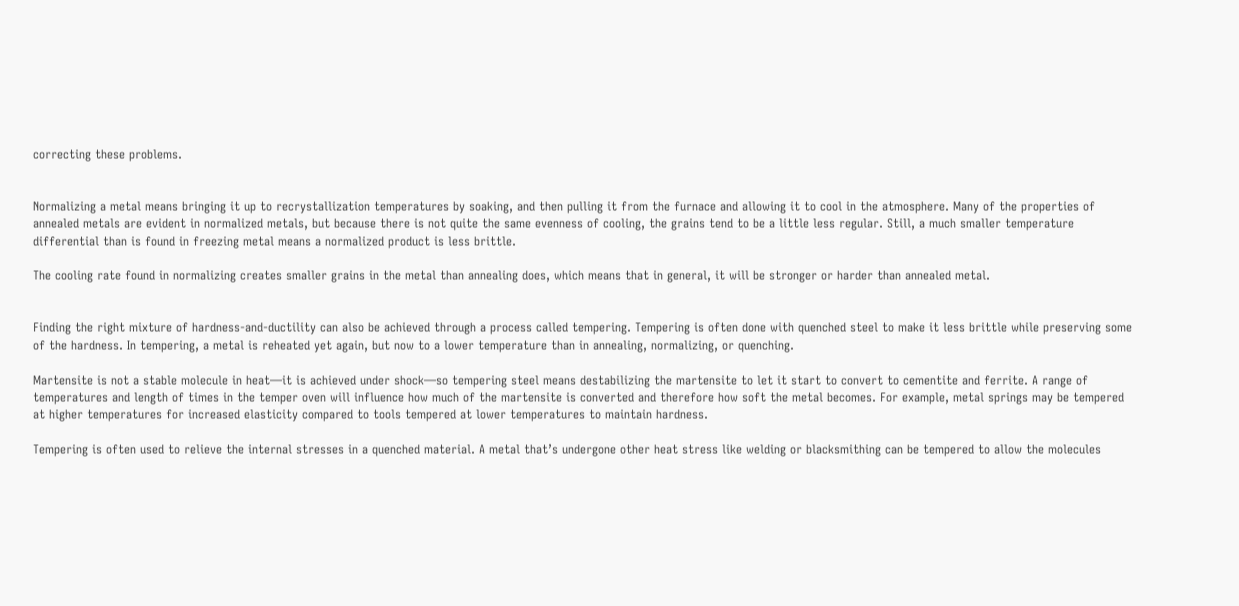correcting these problems.


Normalizing a metal means bringing it up to recrystallization temperatures by soaking, and then pulling it from the furnace and allowing it to cool in the atmosphere. Many of the properties of annealed metals are evident in normalized metals, but because there is not quite the same evenness of cooling, the grains tend to be a little less regular. Still, a much smaller temperature differential than is found in freezing metal means a normalized product is less brittle.

The cooling rate found in normalizing creates smaller grains in the metal than annealing does, which means that in general, it will be stronger or harder than annealed metal.


Finding the right mixture of hardness-and-ductility can also be achieved through a process called tempering. Tempering is often done with quenched steel to make it less brittle while preserving some of the hardness. In tempering, a metal is reheated yet again, but now to a lower temperature than in annealing, normalizing, or quenching.

Martensite is not a stable molecule in heat—it is achieved under shock—so tempering steel means destabilizing the martensite to let it start to convert to cementite and ferrite. A range of temperatures and length of times in the temper oven will influence how much of the martensite is converted and therefore how soft the metal becomes. For example, metal springs may be tempered at higher temperatures for increased elasticity compared to tools tempered at lower temperatures to maintain hardness.

Tempering is often used to relieve the internal stresses in a quenched material. A metal that’s undergone other heat stress like welding or blacksmithing can be tempered to allow the molecules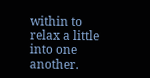within to relax a little into one another.